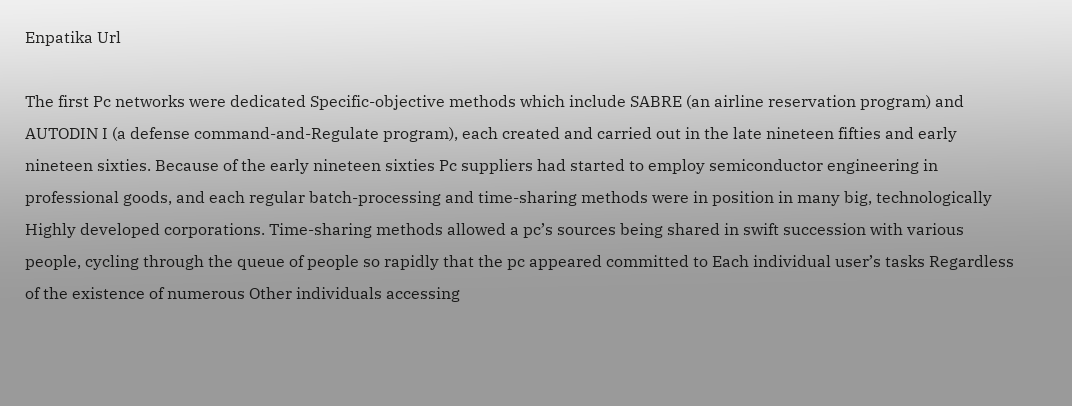Enpatika Url

The first Pc networks were dedicated Specific-objective methods which include SABRE (an airline reservation program) and AUTODIN I (a defense command-and-Regulate program), each created and carried out in the late nineteen fifties and early nineteen sixties. Because of the early nineteen sixties Pc suppliers had started to employ semiconductor engineering in professional goods, and each regular batch-processing and time-sharing methods were in position in many big, technologically Highly developed corporations. Time-sharing methods allowed a pc’s sources being shared in swift succession with various people, cycling through the queue of people so rapidly that the pc appeared committed to Each individual user’s tasks Regardless of the existence of numerous Other individuals accessing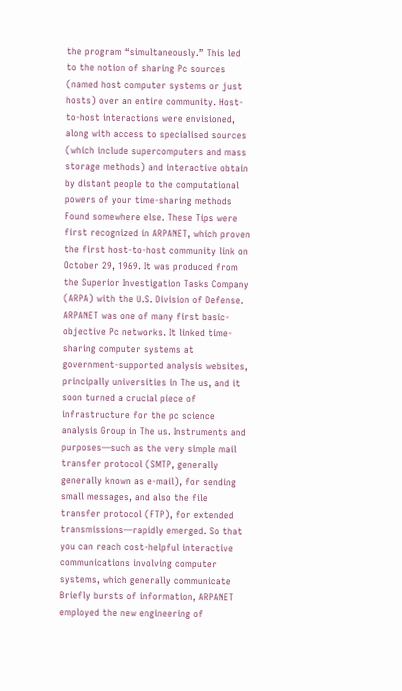the program “simultaneously.” This led to the notion of sharing Pc sources (named host computer systems or just hosts) over an entire community. Host-to-host interactions were envisioned, along with access to specialised sources (which include supercomputers and mass storage methods) and interactive obtain by distant people to the computational powers of your time-sharing methods Found somewhere else. These Tips were first recognized in ARPANET, which proven the first host-to-host community link on October 29, 1969. It was produced from the Superior Investigation Tasks Company (ARPA) with the U.S. Division of Defense. ARPANET was one of many first basic-objective Pc networks. It linked time-sharing computer systems at government-supported analysis websites, principally universities in The us, and it soon turned a crucial piece of infrastructure for the pc science analysis Group in The us. Instruments and purposes—such as the very simple mail transfer protocol (SMTP, generally generally known as e-mail), for sending small messages, and also the file transfer protocol (FTP), for extended transmissions—rapidly emerged. So that you can reach cost-helpful interactive communications involving computer systems, which generally communicate Briefly bursts of information, ARPANET employed the new engineering of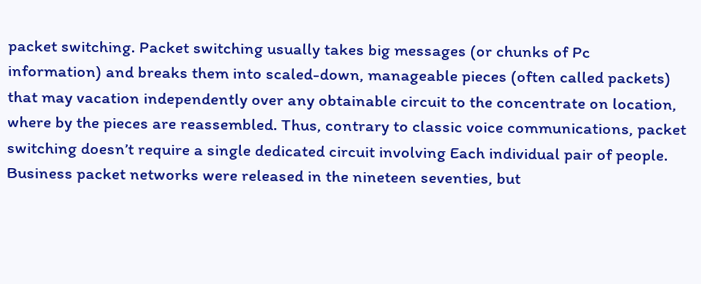packet switching. Packet switching usually takes big messages (or chunks of Pc information) and breaks them into scaled-down, manageable pieces (often called packets) that may vacation independently over any obtainable circuit to the concentrate on location, where by the pieces are reassembled. Thus, contrary to classic voice communications, packet switching doesn’t require a single dedicated circuit involving Each individual pair of people. Business packet networks were released in the nineteen seventies, but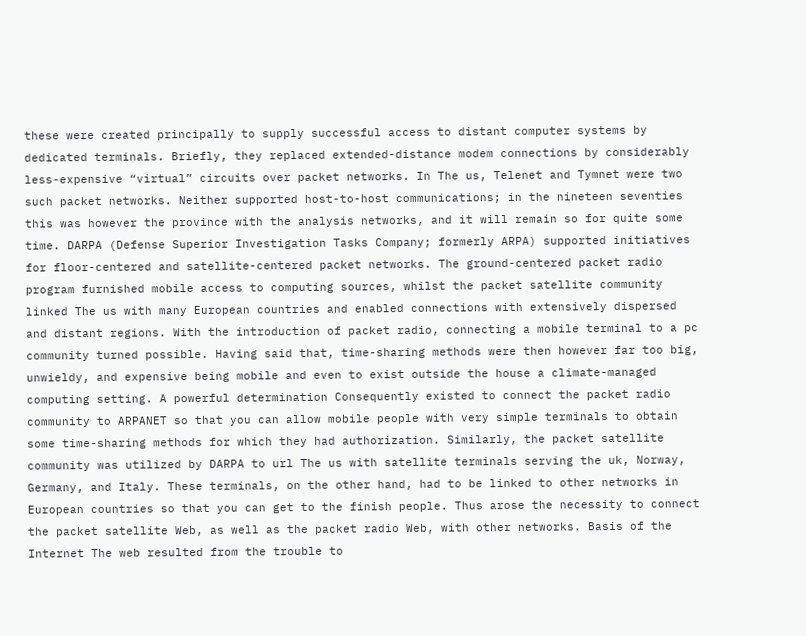these were created principally to supply successful access to distant computer systems by dedicated terminals. Briefly, they replaced extended-distance modem connections by considerably less-expensive “virtual” circuits over packet networks. In The us, Telenet and Tymnet were two such packet networks. Neither supported host-to-host communications; in the nineteen seventies this was however the province with the analysis networks, and it will remain so for quite some time. DARPA (Defense Superior Investigation Tasks Company; formerly ARPA) supported initiatives for floor-centered and satellite-centered packet networks. The ground-centered packet radio program furnished mobile access to computing sources, whilst the packet satellite community linked The us with many European countries and enabled connections with extensively dispersed and distant regions. With the introduction of packet radio, connecting a mobile terminal to a pc community turned possible. Having said that, time-sharing methods were then however far too big, unwieldy, and expensive being mobile and even to exist outside the house a climate-managed computing setting. A powerful determination Consequently existed to connect the packet radio community to ARPANET so that you can allow mobile people with very simple terminals to obtain some time-sharing methods for which they had authorization. Similarly, the packet satellite community was utilized by DARPA to url The us with satellite terminals serving the uk, Norway, Germany, and Italy. These terminals, on the other hand, had to be linked to other networks in European countries so that you can get to the finish people. Thus arose the necessity to connect the packet satellite Web, as well as the packet radio Web, with other networks. Basis of the Internet The web resulted from the trouble to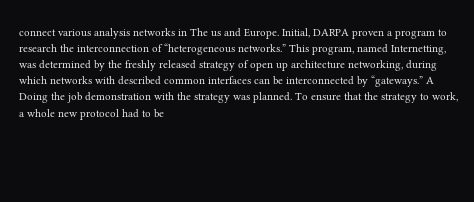connect various analysis networks in The us and Europe. Initial, DARPA proven a program to research the interconnection of “heterogeneous networks.” This program, named Internetting, was determined by the freshly released strategy of open up architecture networking, during which networks with described common interfaces can be interconnected by “gateways.” A Doing the job demonstration with the strategy was planned. To ensure that the strategy to work, a whole new protocol had to be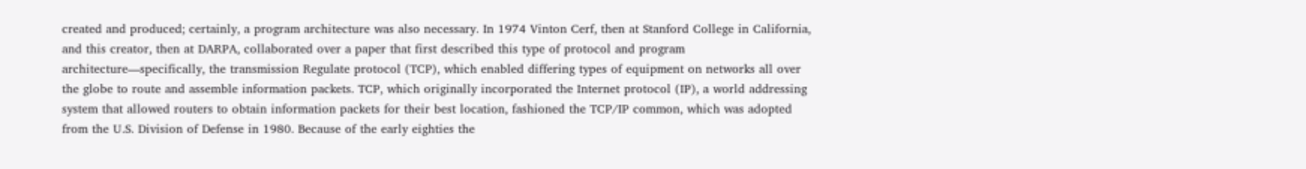created and produced; certainly, a program architecture was also necessary. In 1974 Vinton Cerf, then at Stanford College in California, and this creator, then at DARPA, collaborated over a paper that first described this type of protocol and program architecture—specifically, the transmission Regulate protocol (TCP), which enabled differing types of equipment on networks all over the globe to route and assemble information packets. TCP, which originally incorporated the Internet protocol (IP), a world addressing system that allowed routers to obtain information packets for their best location, fashioned the TCP/IP common, which was adopted from the U.S. Division of Defense in 1980. Because of the early eighties the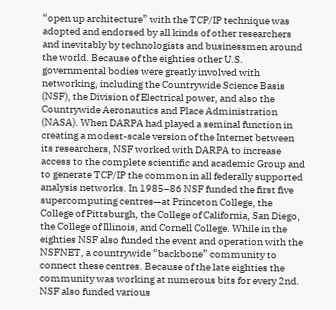“open up architecture” with the TCP/IP technique was adopted and endorsed by all kinds of other researchers and inevitably by technologists and businessmen around the world. Because of the eighties other U.S. governmental bodies were greatly involved with networking, including the Countrywide Science Basis (NSF), the Division of Electrical power, and also the Countrywide Aeronautics and Place Administration (NASA). When DARPA had played a seminal function in creating a modest-scale version of the Internet between its researchers, NSF worked with DARPA to increase access to the complete scientific and academic Group and to generate TCP/IP the common in all federally supported analysis networks. In 1985–86 NSF funded the first five supercomputing centres—at Princeton College, the College of Pittsburgh, the College of California, San Diego, the College of Illinois, and Cornell College. While in the eighties NSF also funded the event and operation with the NSFNET, a countrywide “backbone” community to connect these centres. Because of the late eighties the community was working at numerous bits for every 2nd. NSF also funded various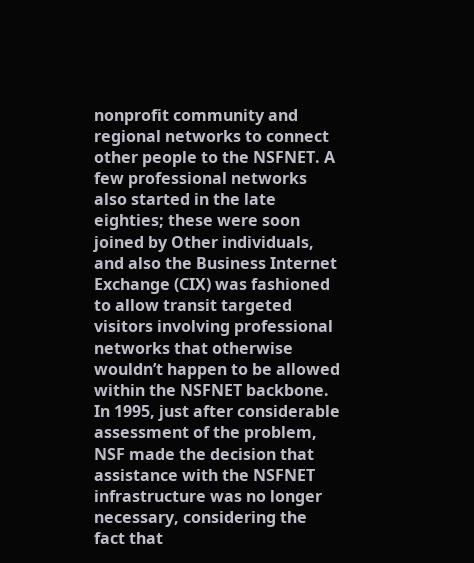nonprofit community and regional networks to connect other people to the NSFNET. A few professional networks also started in the late eighties; these were soon joined by Other individuals, and also the Business Internet Exchange (CIX) was fashioned to allow transit targeted visitors involving professional networks that otherwise wouldn’t happen to be allowed within the NSFNET backbone. In 1995, just after considerable assessment of the problem, NSF made the decision that assistance with the NSFNET infrastructure was no longer necessary, considering the fact that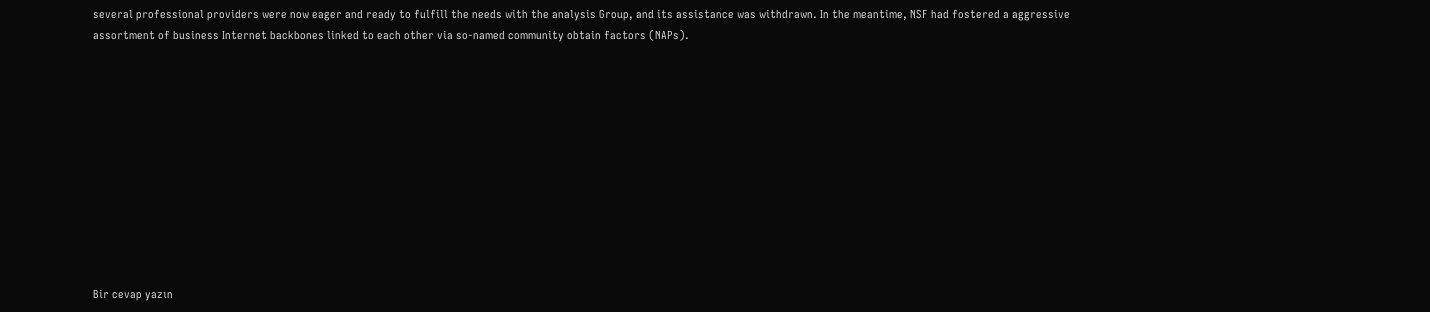several professional providers were now eager and ready to fulfill the needs with the analysis Group, and its assistance was withdrawn. In the meantime, NSF had fostered a aggressive assortment of business Internet backbones linked to each other via so-named community obtain factors (NAPs).











Bir cevap yazın